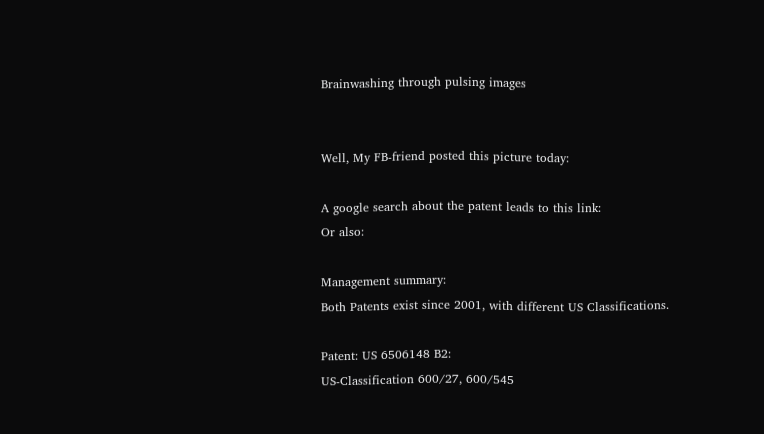Brainwashing through pulsing images


Well, My FB-friend posted this picture today:

A google search about the patent leads to this link:
Or also:

Management summary:
Both Patents exist since 2001, with different US Classifications.

Patent: US 6506148 B2:
US-Classification 600/27, 600/545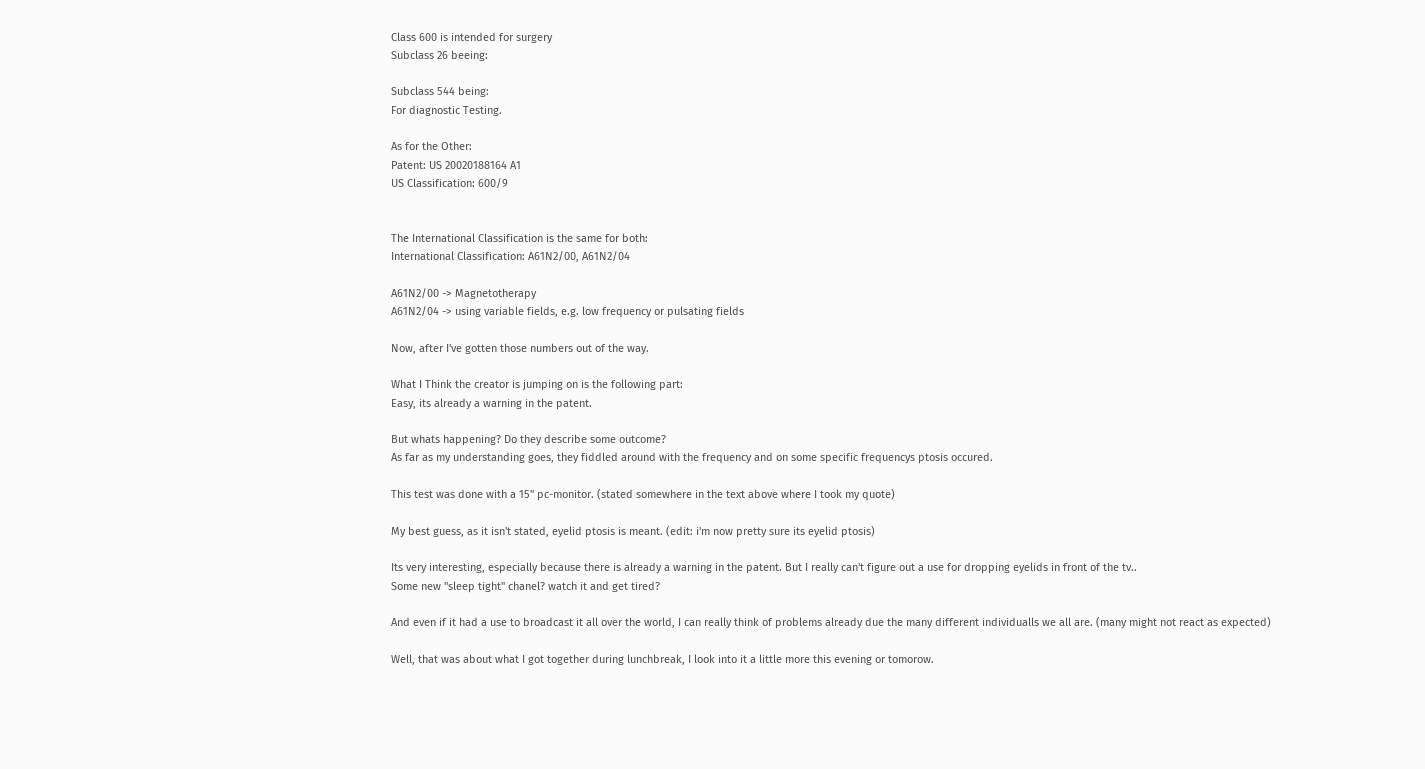Class 600 is intended for surgery
Subclass 26 beeing:

Subclass 544 being:
For diagnostic Testing.

As for the Other:
Patent: US 20020188164 A1
US Classification: 600/9


The International Classification is the same for both:
International Classification: A61N2/00, A61N2/04

A61N2/00 -> Magnetotherapy
A61N2/04 -> using variable fields, e.g. low frequency or pulsating fields

Now, after I've gotten those numbers out of the way.

What I Think the creator is jumping on is the following part:
Easy, its already a warning in the patent.

But whats happening? Do they describe some outcome?
As far as my understanding goes, they fiddled around with the frequency and on some specific frequencys ptosis occured.

This test was done with a 15" pc-monitor. (stated somewhere in the text above where I took my quote)

My best guess, as it isn't stated, eyelid ptosis is meant. (edit: i'm now pretty sure its eyelid ptosis)

Its very interesting, especially because there is already a warning in the patent. But I really can't figure out a use for dropping eyelids in front of the tv..
Some new "sleep tight" chanel? watch it and get tired?

And even if it had a use to broadcast it all over the world, I can really think of problems already due the many different individualls we all are. (many might not react as expected)

Well, that was about what I got together during lunchbreak, I look into it a little more this evening or tomorow.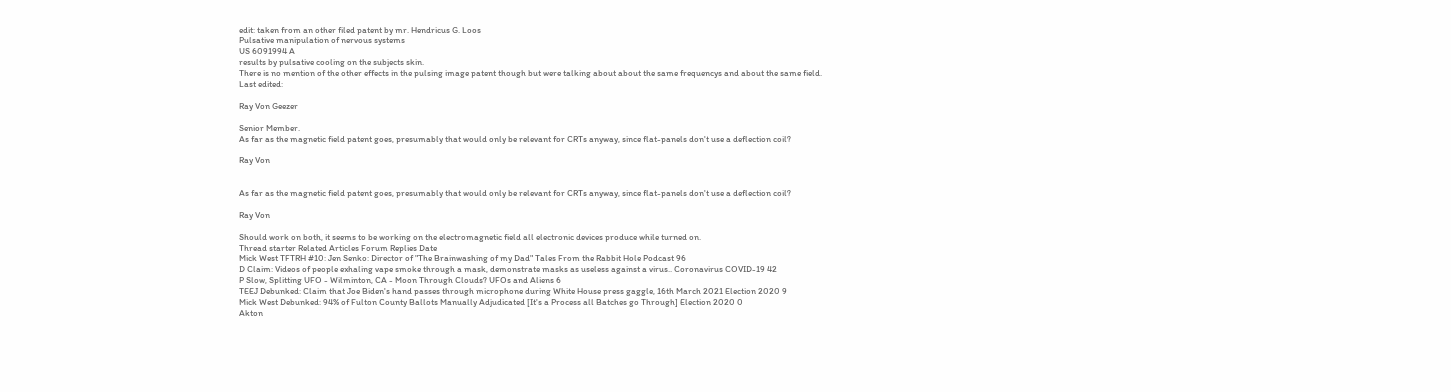edit: taken from an other filed patent by mr. Hendricus G. Loos
Pulsative manipulation of nervous systems
US 6091994 A
results by pulsative cooling on the subjects skin.
There is no mention of the other effects in the pulsing image patent though but were talking about about the same frequencys and about the same field.
Last edited:

Ray Von Geezer

Senior Member.
As far as the magnetic field patent goes, presumably that would only be relevant for CRTs anyway, since flat-panels don't use a deflection coil?

Ray Von


As far as the magnetic field patent goes, presumably that would only be relevant for CRTs anyway, since flat-panels don't use a deflection coil?

Ray Von

Should work on both, it seems to be working on the electromagnetic field all electronic devices produce while turned on.
Thread starter Related Articles Forum Replies Date
Mick West TFTRH #10: Jen Senko: Director of "The Brainwashing of my Dad" Tales From the Rabbit Hole Podcast 96
D Claim: Videos of people exhaling vape smoke through a mask, demonstrate masks as useless against a virus.. Coronavirus COVID-19 42
P Slow, Splitting UFO - Wilminton, CA - Moon Through Clouds? UFOs and Aliens 6
TEEJ Debunked: Claim that Joe Biden's hand passes through microphone during White House press gaggle, 16th March 2021 Election 2020 9
Mick West Debunked: 94% of Fulton County Ballots Manually Adjudicated [It's a Process all Batches go Through] Election 2020 0
Akton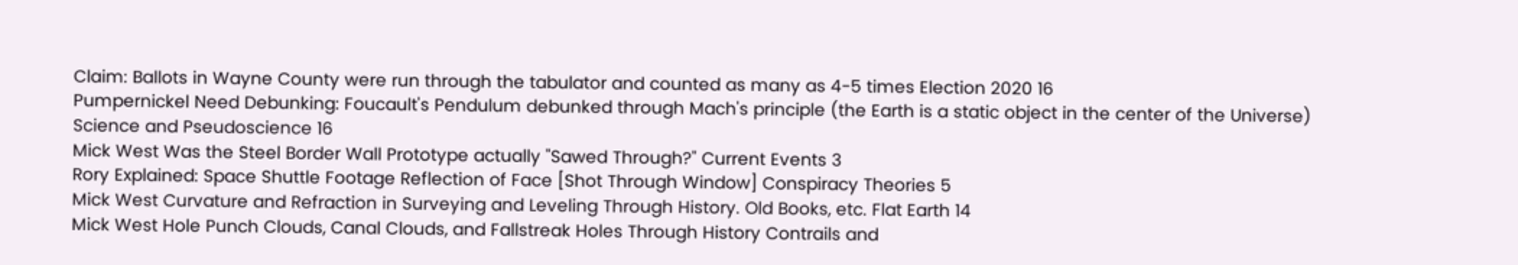Claim: Ballots in Wayne County were run through the tabulator and counted as many as 4-5 times Election 2020 16
Pumpernickel Need Debunking: Foucault's Pendulum debunked through Mach's principle (the Earth is a static object in the center of the Universe) Science and Pseudoscience 16
Mick West Was the Steel Border Wall Prototype actually "Sawed Through?" Current Events 3
Rory Explained: Space Shuttle Footage Reflection of Face [Shot Through Window] Conspiracy Theories 5
Mick West Curvature and Refraction in Surveying and Leveling Through History. Old Books, etc. Flat Earth 14
Mick West Hole Punch Clouds, Canal Clouds, and Fallstreak Holes Through History Contrails and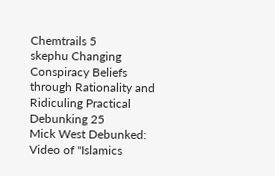Chemtrails 5
skephu Changing Conspiracy Beliefs through Rationality and Ridiculing Practical Debunking 25
Mick West Debunked: Video of "Islamics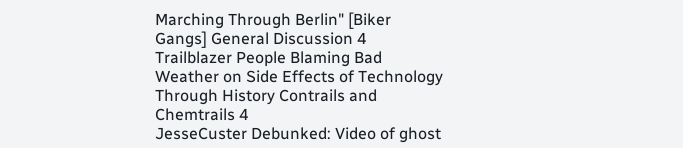Marching Through Berlin" [Biker Gangs] General Discussion 4
Trailblazer People Blaming Bad Weather on Side Effects of Technology Through History Contrails and Chemtrails 4
JesseCuster Debunked: Video of ghost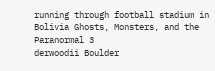running through football stadium in Bolivia Ghosts, Monsters, and the Paranormal 3
derwoodii Boulder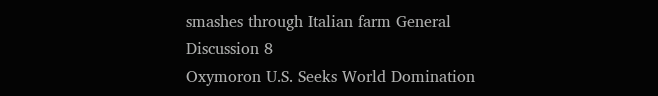smashes through Italian farm General Discussion 8
Oxymoron U.S. Seeks World Domination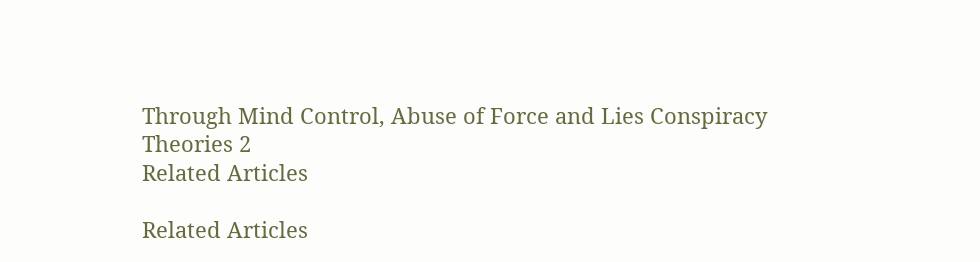Through Mind Control, Abuse of Force and Lies Conspiracy Theories 2
Related Articles

Related Articles